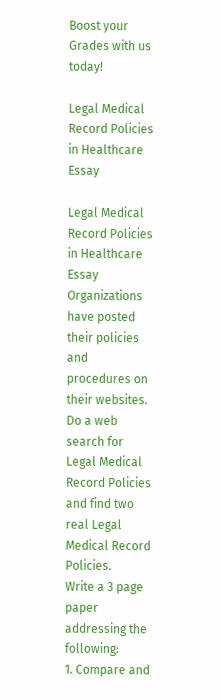Boost your Grades with us today!

Legal Medical Record Policies in Healthcare Essay

Legal Medical Record Policies in Healthcare Essay
Organizations have posted their policies and procedures on their websites. Do a web search for Legal Medical Record Policies and find two real Legal Medical Record Policies.
Write a 3 page paper addressing the following:
1. Compare and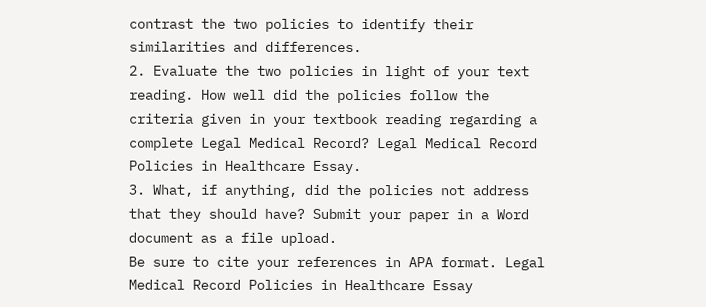contrast the two policies to identify their similarities and differences.
2. Evaluate the two policies in light of your text reading. How well did the policies follow the criteria given in your textbook reading regarding a complete Legal Medical Record? Legal Medical Record Policies in Healthcare Essay.
3. What, if anything, did the policies not address that they should have? Submit your paper in a Word document as a file upload.
Be sure to cite your references in APA format. Legal Medical Record Policies in Healthcare Essay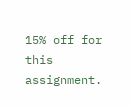15% off for this assignment.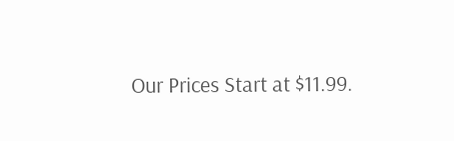Our Prices Start at $11.99.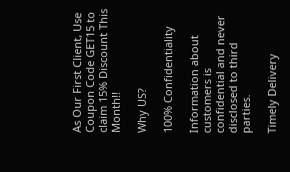As Our First Client, Use Coupon Code GET15 to claim 15% Discount This Month!!

Why US?

100% Confidentiality

Information about customers is confidential and never disclosed to third parties.

Timely Delivery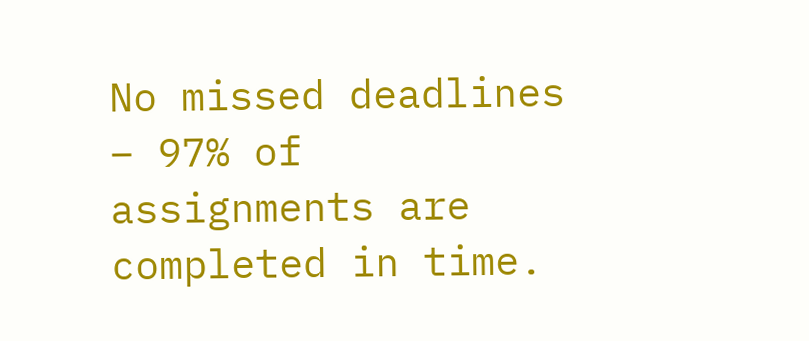No missed deadlines – 97% of assignments are completed in time.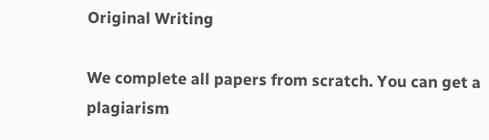Original Writing

We complete all papers from scratch. You can get a plagiarism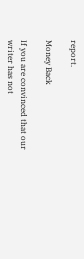report.

Money Back

If you are convinced that our writer has not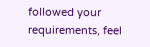followed your requirements, feel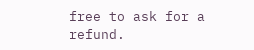free to ask for a refund.